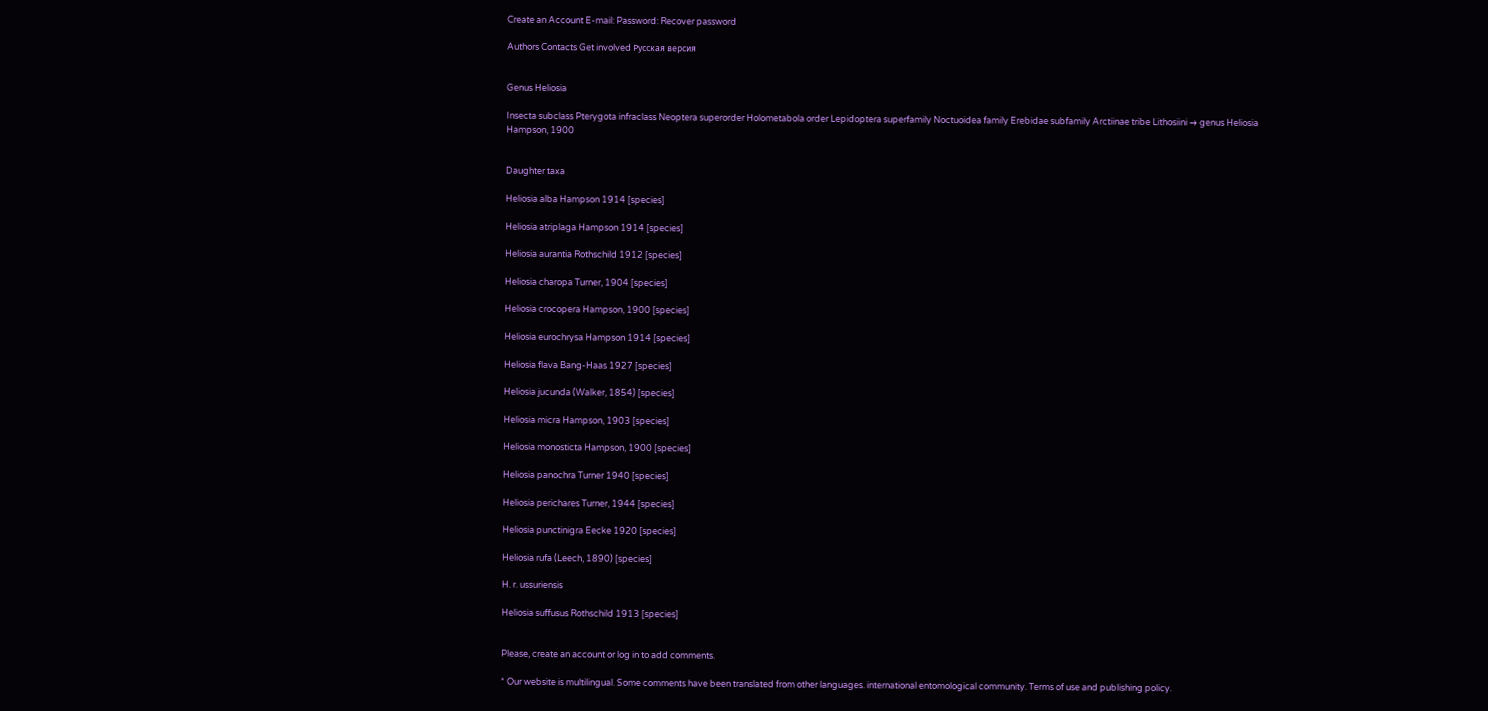Create an Account E-mail: Password: Recover password

Authors Contacts Get involved Русская версия


Genus Heliosia

Insecta subclass Pterygota infraclass Neoptera superorder Holometabola order Lepidoptera superfamily Noctuoidea family Erebidae subfamily Arctiinae tribe Lithosiini → genus Heliosia Hampson, 1900


Daughter taxa

Heliosia alba Hampson 1914 [species]

Heliosia atriplaga Hampson 1914 [species]

Heliosia aurantia Rothschild 1912 [species]

Heliosia charopa Turner, 1904 [species]

Heliosia crocopera Hampson, 1900 [species]

Heliosia eurochrysa Hampson 1914 [species]

Heliosia flava Bang-Haas 1927 [species]

Heliosia jucunda (Walker, 1854) [species]

Heliosia micra Hampson, 1903 [species]

Heliosia monosticta Hampson, 1900 [species]

Heliosia panochra Turner 1940 [species]

Heliosia perichares Turner, 1944 [species]

Heliosia punctinigra Eecke 1920 [species]

Heliosia rufa (Leech, 1890) [species]

H. r. ussuriensis

Heliosia suffusus Rothschild 1913 [species]


Please, create an account or log in to add comments.

* Our website is multilingual. Some comments have been translated from other languages. international entomological community. Terms of use and publishing policy.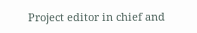Project editor in chief and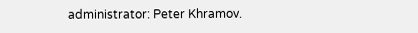administrator: Peter Khramov.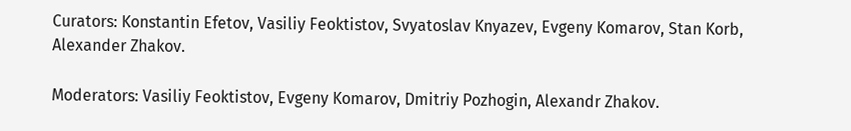Curators: Konstantin Efetov, Vasiliy Feoktistov, Svyatoslav Knyazev, Evgeny Komarov, Stan Korb, Alexander Zhakov.

Moderators: Vasiliy Feoktistov, Evgeny Komarov, Dmitriy Pozhogin, Alexandr Zhakov.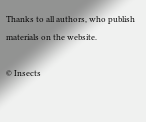Thanks to all authors, who publish materials on the website.

© Insects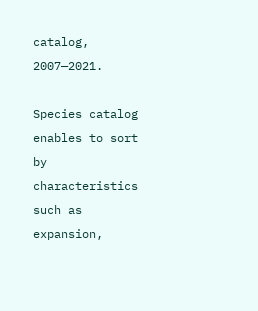catalog, 2007—2021.

Species catalog enables to sort by characteristics such as expansion,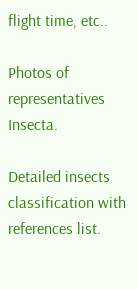flight time, etc..

Photos of representatives Insecta.

Detailed insects classification with references list.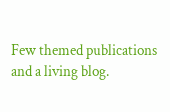Few themed publications and a living blog.